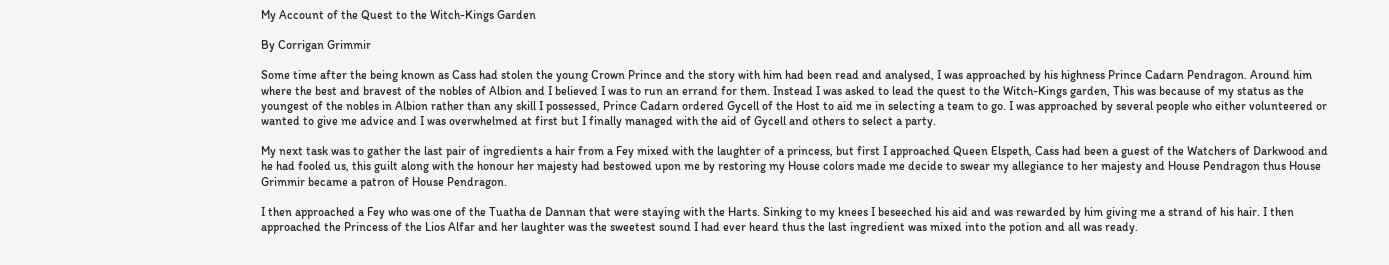My Account of the Quest to the Witch-Kings Garden

By Corrigan Grimmir

Some time after the being known as Cass had stolen the young Crown Prince and the story with him had been read and analysed, I was approached by his highness Prince Cadarn Pendragon. Around him where the best and bravest of the nobles of Albion and I believed I was to run an errand for them. Instead I was asked to lead the quest to the Witch-Kings garden, This was because of my status as the youngest of the nobles in Albion rather than any skill I possessed, Prince Cadarn ordered Gycell of the Host to aid me in selecting a team to go. I was approached by several people who either volunteered or wanted to give me advice and I was overwhelmed at first but I finally managed with the aid of Gycell and others to select a party.

My next task was to gather the last pair of ingredients a hair from a Fey mixed with the laughter of a princess, but first I approached Queen Elspeth, Cass had been a guest of the Watchers of Darkwood and he had fooled us, this guilt along with the honour her majesty had bestowed upon me by restoring my House colors made me decide to swear my allegiance to her majesty and House Pendragon thus House Grimmir became a patron of House Pendragon.

I then approached a Fey who was one of the Tuatha de Dannan that were staying with the Harts. Sinking to my knees I beseeched his aid and was rewarded by him giving me a strand of his hair. I then approached the Princess of the Lios Alfar and her laughter was the sweetest sound I had ever heard thus the last ingredient was mixed into the potion and all was ready.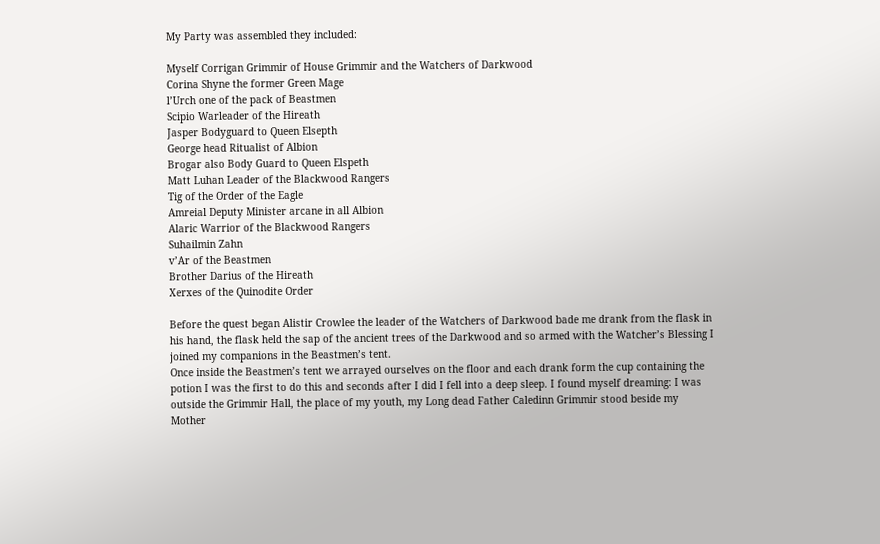My Party was assembled they included:

Myself Corrigan Grimmir of House Grimmir and the Watchers of Darkwood
Corina Shyne the former Green Mage
l’Urch one of the pack of Beastmen
Scipio Warleader of the Hireath
Jasper Bodyguard to Queen Elsepth
George head Ritualist of Albion
Brogar also Body Guard to Queen Elspeth
Matt Luhan Leader of the Blackwood Rangers
Tig of the Order of the Eagle
Amreial Deputy Minister arcane in all Albion
Alaric Warrior of the Blackwood Rangers
Suhailmin Zahn
v’Ar of the Beastmen
Brother Darius of the Hireath
Xerxes of the Quinodite Order

Before the quest began Alistir Crowlee the leader of the Watchers of Darkwood bade me drank from the flask in his hand, the flask held the sap of the ancient trees of the Darkwood and so armed with the Watcher’s Blessing I joined my companions in the Beastmen’s tent.
Once inside the Beastmen’s tent we arrayed ourselves on the floor and each drank form the cup containing the potion I was the first to do this and seconds after I did I fell into a deep sleep. I found myself dreaming: I was outside the Grimmir Hall, the place of my youth, my Long dead Father Caledinn Grimmir stood beside my Mother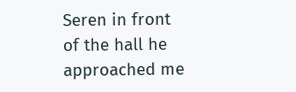Seren in front of the hall he approached me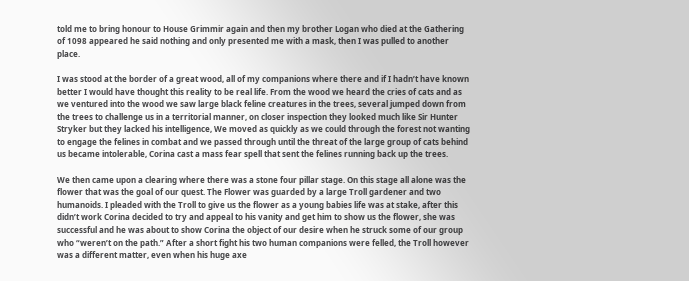told me to bring honour to House Grimmir again and then my brother Logan who died at the Gathering of 1098 appeared he said nothing and only presented me with a mask, then I was pulled to another place.

I was stood at the border of a great wood, all of my companions where there and if I hadn’t have known better I would have thought this reality to be real life. From the wood we heard the cries of cats and as we ventured into the wood we saw large black feline creatures in the trees, several jumped down from the trees to challenge us in a territorial manner, on closer inspection they looked much like Sir Hunter Stryker but they lacked his intelligence, We moved as quickly as we could through the forest not wanting to engage the felines in combat and we passed through until the threat of the large group of cats behind us became intolerable, Corina cast a mass fear spell that sent the felines running back up the trees.

We then came upon a clearing where there was a stone four pillar stage. On this stage all alone was the flower that was the goal of our quest. The Flower was guarded by a large Troll gardener and two humanoids. I pleaded with the Troll to give us the flower as a young babies life was at stake, after this didn’t work Corina decided to try and appeal to his vanity and get him to show us the flower, she was successful and he was about to show Corina the object of our desire when he struck some of our group who “weren’t on the path.” After a short fight his two human companions were felled, the Troll however was a different matter, even when his huge axe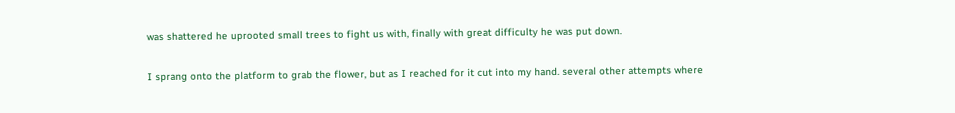was shattered he uprooted small trees to fight us with, finally with great difficulty he was put down.

I sprang onto the platform to grab the flower, but as I reached for it cut into my hand. several other attempts where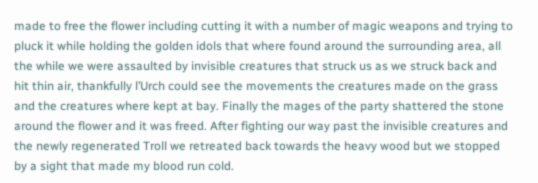made to free the flower including cutting it with a number of magic weapons and trying to pluck it while holding the golden idols that where found around the surrounding area, all the while we were assaulted by invisible creatures that struck us as we struck back and hit thin air, thankfully l’Urch could see the movements the creatures made on the grass and the creatures where kept at bay. Finally the mages of the party shattered the stone around the flower and it was freed. After fighting our way past the invisible creatures and the newly regenerated Troll we retreated back towards the heavy wood but we stopped by a sight that made my blood run cold.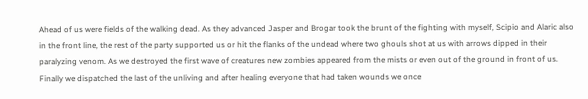Ahead of us were fields of the walking dead. As they advanced Jasper and Brogar took the brunt of the fighting with myself, Scipio and Alaric also in the front line, the rest of the party supported us or hit the flanks of the undead where two ghouls shot at us with arrows dipped in their paralyzing venom. As we destroyed the first wave of creatures new zombies appeared from the mists or even out of the ground in front of us. Finally we dispatched the last of the unliving and after healing everyone that had taken wounds we once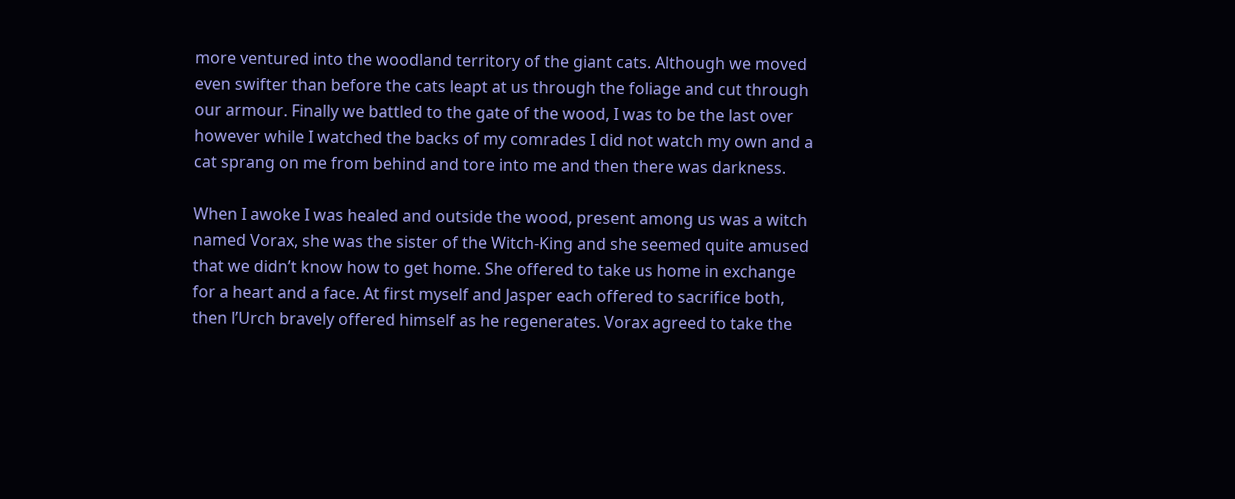more ventured into the woodland territory of the giant cats. Although we moved even swifter than before the cats leapt at us through the foliage and cut through our armour. Finally we battled to the gate of the wood, I was to be the last over however while I watched the backs of my comrades I did not watch my own and a cat sprang on me from behind and tore into me and then there was darkness.

When I awoke I was healed and outside the wood, present among us was a witch named Vorax, she was the sister of the Witch-King and she seemed quite amused that we didn’t know how to get home. She offered to take us home in exchange for a heart and a face. At first myself and Jasper each offered to sacrifice both, then l’Urch bravely offered himself as he regenerates. Vorax agreed to take the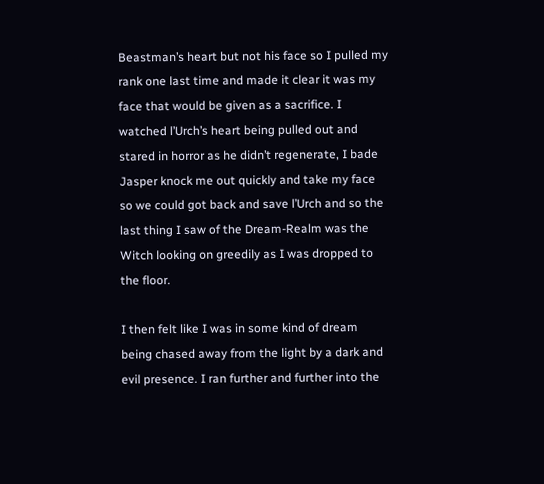Beastman’s heart but not his face so I pulled my rank one last time and made it clear it was my face that would be given as a sacrifice. I watched l’Urch’s heart being pulled out and stared in horror as he didn’t regenerate, I bade Jasper knock me out quickly and take my face so we could got back and save l’Urch and so the last thing I saw of the Dream-Realm was the Witch looking on greedily as I was dropped to the floor.

I then felt like I was in some kind of dream being chased away from the light by a dark and evil presence. I ran further and further into the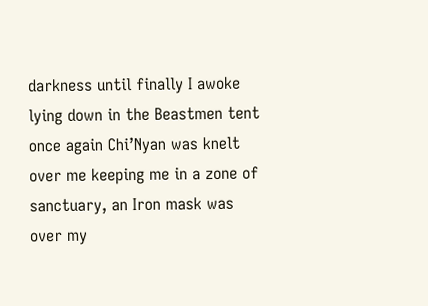darkness until finally I awoke lying down in the Beastmen tent once again Chi’Nyan was knelt over me keeping me in a zone of sanctuary, an Iron mask was over my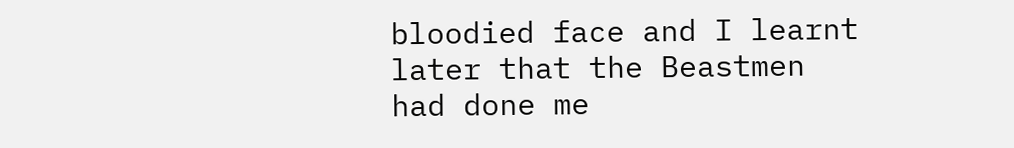bloodied face and I learnt later that the Beastmen had done me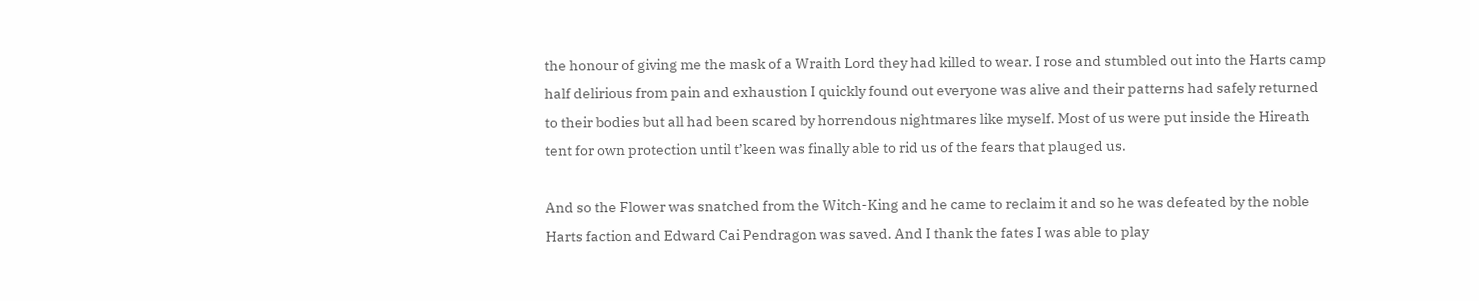the honour of giving me the mask of a Wraith Lord they had killed to wear. I rose and stumbled out into the Harts camp half delirious from pain and exhaustion I quickly found out everyone was alive and their patterns had safely returned to their bodies but all had been scared by horrendous nightmares like myself. Most of us were put inside the Hireath tent for own protection until t’keen was finally able to rid us of the fears that plauged us.

And so the Flower was snatched from the Witch-King and he came to reclaim it and so he was defeated by the noble Harts faction and Edward Cai Pendragon was saved. And I thank the fates I was able to play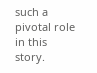such a pivotal role in this story.